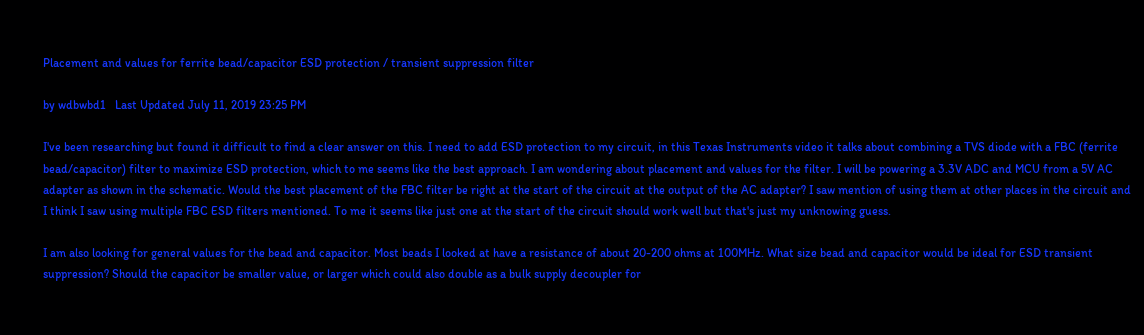Placement and values for ferrite bead/capacitor ESD protection / transient suppression filter

by wdbwbd1   Last Updated July 11, 2019 23:25 PM

I've been researching but found it difficult to find a clear answer on this. I need to add ESD protection to my circuit, in this Texas Instruments video it talks about combining a TVS diode with a FBC (ferrite bead/capacitor) filter to maximize ESD protection, which to me seems like the best approach. I am wondering about placement and values for the filter. I will be powering a 3.3V ADC and MCU from a 5V AC adapter as shown in the schematic. Would the best placement of the FBC filter be right at the start of the circuit at the output of the AC adapter? I saw mention of using them at other places in the circuit and I think I saw using multiple FBC ESD filters mentioned. To me it seems like just one at the start of the circuit should work well but that's just my unknowing guess.

I am also looking for general values for the bead and capacitor. Most beads I looked at have a resistance of about 20-200 ohms at 100MHz. What size bead and capacitor would be ideal for ESD transient suppression? Should the capacitor be smaller value, or larger which could also double as a bulk supply decoupler for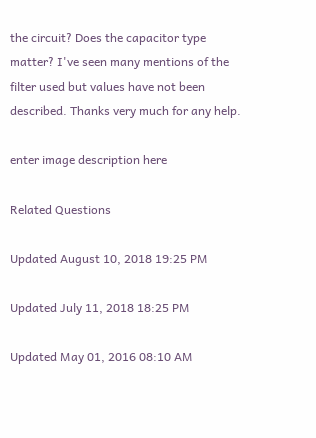the circuit? Does the capacitor type matter? I've seen many mentions of the filter used but values have not been described. Thanks very much for any help.

enter image description here

Related Questions

Updated August 10, 2018 19:25 PM

Updated July 11, 2018 18:25 PM

Updated May 01, 2016 08:10 AM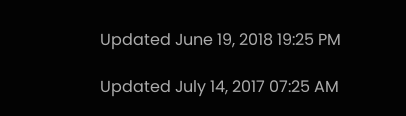Updated June 19, 2018 19:25 PM

Updated July 14, 2017 07:25 AM